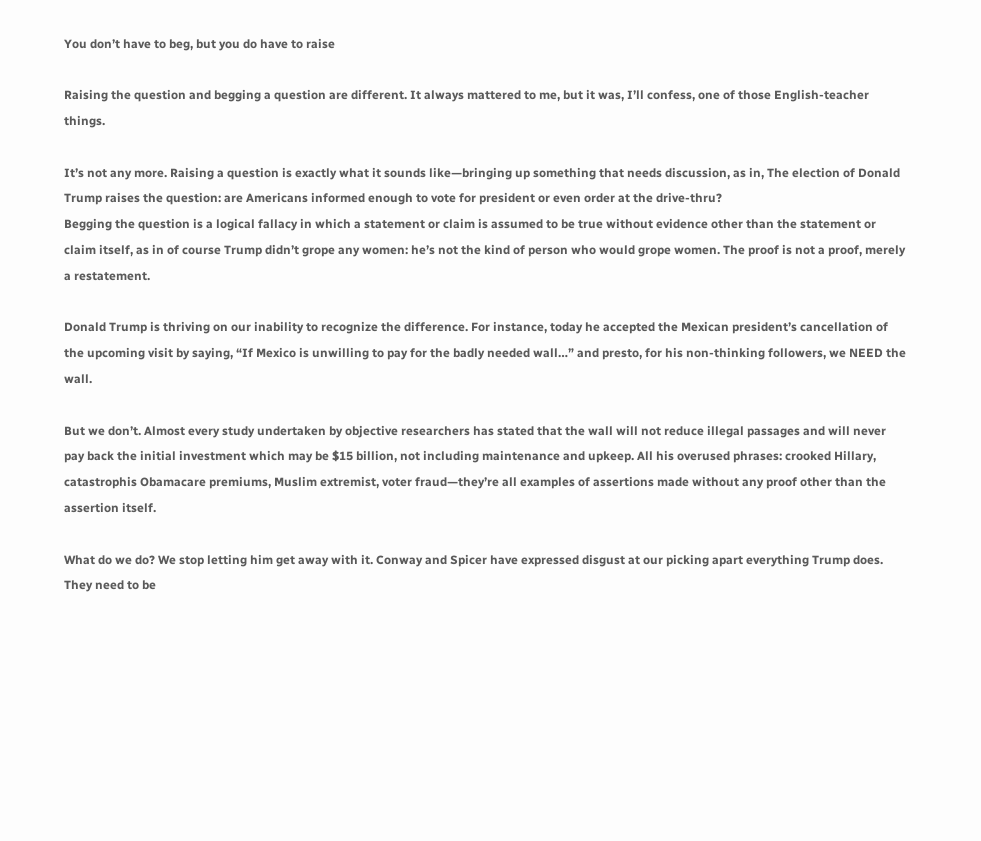You don’t have to beg, but you do have to raise

Raising the question and begging a question are different. It always mattered to me, but it was, I’ll confess, one of those English-teacher things.

It’s not any more. Raising a question is exactly what it sounds like—bringing up something that needs discussion, as in, The election of Donald Trump raises the question: are Americans informed enough to vote for president or even order at the drive-thru?
Begging the question is a logical fallacy in which a statement or claim is assumed to be true without evidence other than the statement or claim itself, as in of course Trump didn’t grope any women: he’s not the kind of person who would grope women. The proof is not a proof, merely a restatement.

Donald Trump is thriving on our inability to recognize the difference. For instance, today he accepted the Mexican president’s cancellation of the upcoming visit by saying, “If Mexico is unwilling to pay for the badly needed wall…” and presto, for his non-thinking followers, we NEED the wall.

But we don’t. Almost every study undertaken by objective researchers has stated that the wall will not reduce illegal passages and will never pay back the initial investment which may be $15 billion, not including maintenance and upkeep. All his overused phrases: crooked Hillary, catastrophis Obamacare premiums, Muslim extremist, voter fraud—they’re all examples of assertions made without any proof other than the assertion itself.

What do we do? We stop letting him get away with it. Conway and Spicer have expressed disgust at our picking apart everything Trump does. They need to be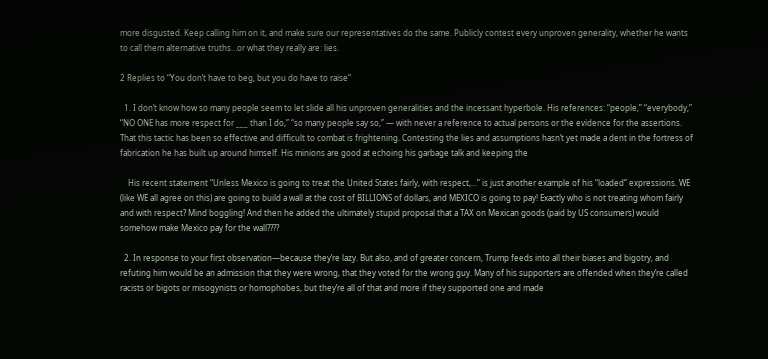more disgusted. Keep calling him on it, and make sure our representatives do the same. Publicly contest every unproven generality, whether he wants to call them alternative truths…or what they really are: lies.

2 Replies to “You don’t have to beg, but you do have to raise”

  1. I don’t know how so many people seem to let slide all his unproven generalities and the incessant hyperbole. His references: “people,” “everybody,” “NO ONE has more respect for ___ than I do,” “so many people say so,” — with never a reference to actual persons or the evidence for the assertions. That this tactic has been so effective and difficult to combat is frightening. Contesting the lies and assumptions hasn’t yet made a dent in the fortress of fabrication he has built up around himself. His minions are good at echoing his garbage talk and keeping the

    His recent statement “Unless Mexico is going to treat the United States fairly, with respect,…” is just another example of his “loaded” expressions. WE (like WE all agree on this) are going to build a wall at the cost of BILLIONS of dollars, and MEXICO is going to pay! Exactly who is not treating whom fairly and with respect? Mind boggling! And then he added the ultimately stupid proposal that a TAX on Mexican goods (paid by US consumers) would somehow make Mexico pay for the wall????

  2. In response to your first observation—because they’re lazy. But also, and of greater concern, Trump feeds into all their biases and bigotry, and refuting him would be an admission that they were wrong, that they voted for the wrong guy. Many of his supporters are offended when they’re called racists or bigots or misogynists or homophobes, but they’re all of that and more if they supported one and made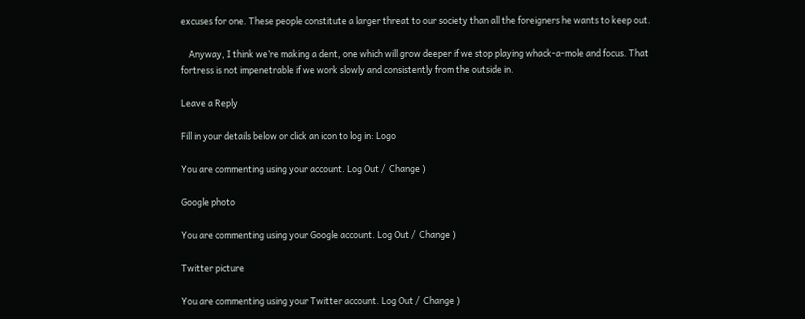excuses for one. These people constitute a larger threat to our society than all the foreigners he wants to keep out.

    Anyway, I think we’re making a dent, one which will grow deeper if we stop playing whack-a-mole and focus. That fortress is not impenetrable if we work slowly and consistently from the outside in.

Leave a Reply

Fill in your details below or click an icon to log in: Logo

You are commenting using your account. Log Out /  Change )

Google photo

You are commenting using your Google account. Log Out /  Change )

Twitter picture

You are commenting using your Twitter account. Log Out /  Change )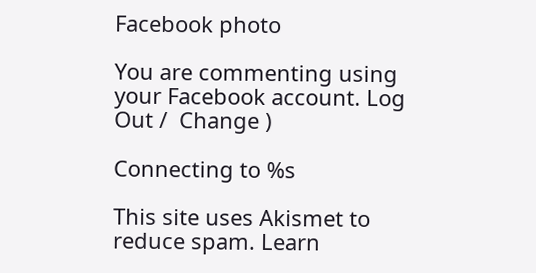Facebook photo

You are commenting using your Facebook account. Log Out /  Change )

Connecting to %s

This site uses Akismet to reduce spam. Learn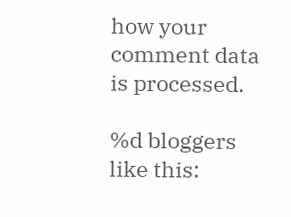how your comment data is processed.

%d bloggers like this: